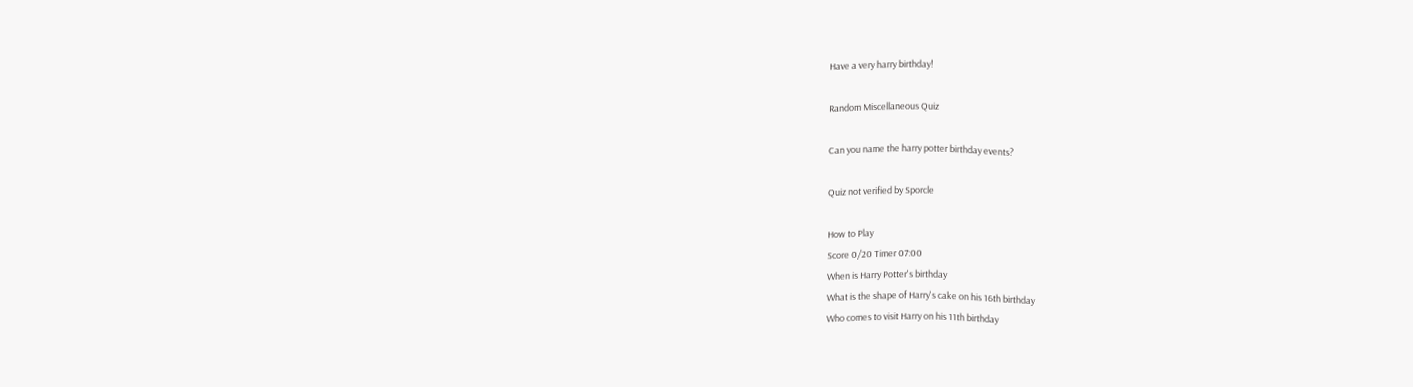Have a very harry birthday!

Random Miscellaneous Quiz

Can you name the harry potter birthday events?

Quiz not verified by Sporcle

How to Play
Score 0/20 Timer 07:00
When is Harry Potter's birthday
What is the shape of Harry's cake on his 16th birthday
Who comes to visit Harry on his 11th birthday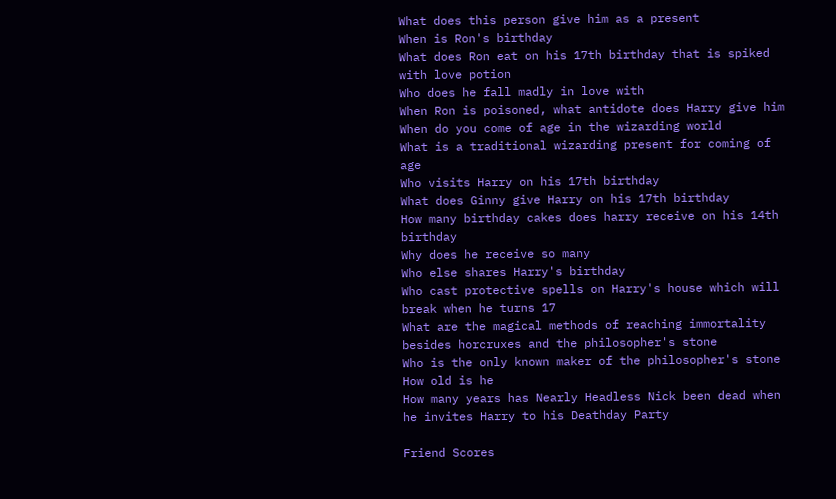What does this person give him as a present
When is Ron's birthday
What does Ron eat on his 17th birthday that is spiked with love potion
Who does he fall madly in love with
When Ron is poisoned, what antidote does Harry give him
When do you come of age in the wizarding world
What is a traditional wizarding present for coming of age
Who visits Harry on his 17th birthday
What does Ginny give Harry on his 17th birthday
How many birthday cakes does harry receive on his 14th birthday
Why does he receive so many
Who else shares Harry's birthday
Who cast protective spells on Harry's house which will break when he turns 17
What are the magical methods of reaching immortality besides horcruxes and the philosopher's stone
Who is the only known maker of the philosopher's stone
How old is he
How many years has Nearly Headless Nick been dead when he invites Harry to his Deathday Party

Friend Scores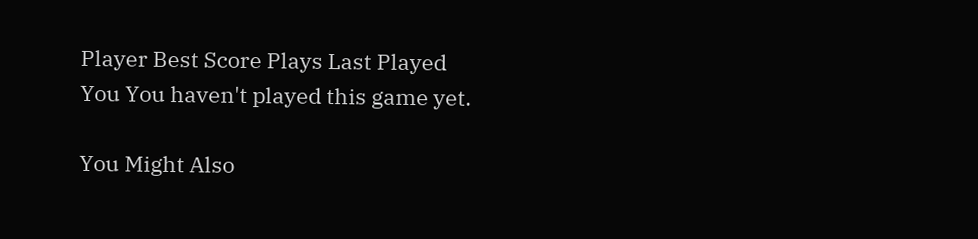Player Best Score Plays Last Played
You You haven't played this game yet.

You Might Also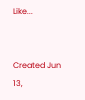Like...


Created Jun 13,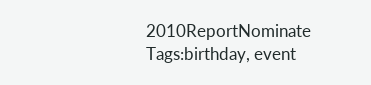2010ReportNominate
Tags:birthday, event